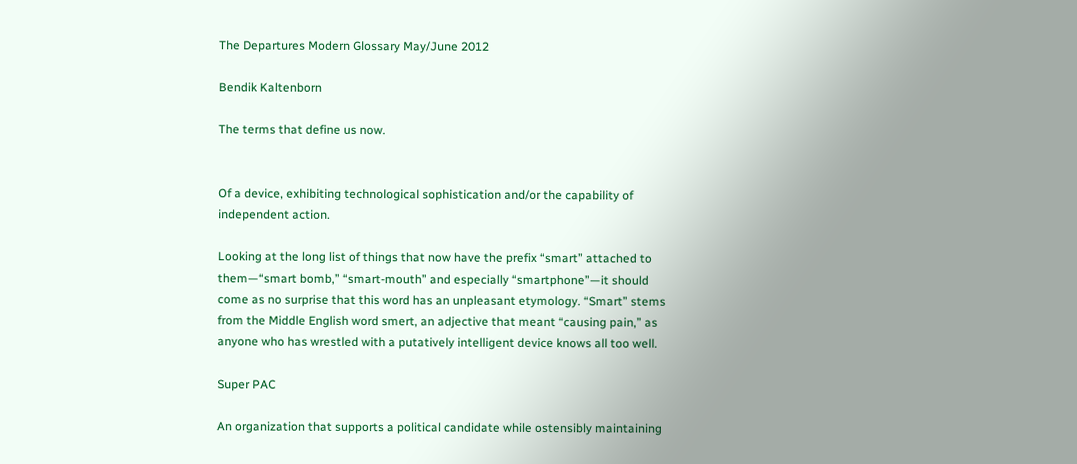The Departures Modern Glossary May/June 2012

Bendik Kaltenborn

The terms that define us now.


Of a device, exhibiting technological sophistication and/or the capability of independent action.

Looking at the long list of things that now have the prefix “smart” attached to them—“smart bomb,” “smart-mouth” and especially “smartphone”—it should come as no surprise that this word has an unpleasant etymology. “Smart” stems from the Middle English word smert, an adjective that meant “causing pain,” as anyone who has wrestled with a putatively intelligent device knows all too well.

Super PAC

An organization that supports a political candidate while ostensibly maintaining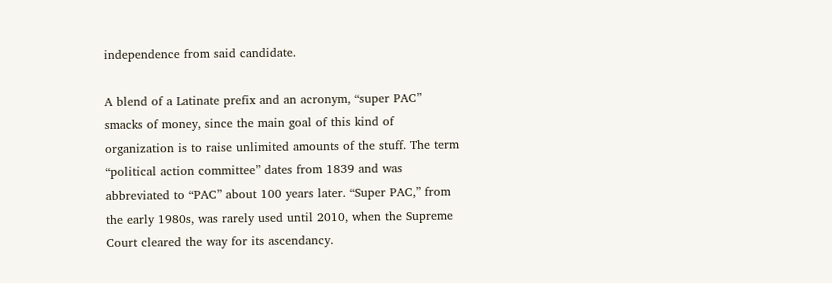independence from said candidate.

A blend of a Latinate prefix and an acronym, “super PAC” smacks of money, since the main goal of this kind of organization is to raise unlimited amounts of the stuff. The term “political action committee” dates from 1839 and was abbreviated to “PAC” about 100 years later. “Super PAC,” from the early 1980s, was rarely used until 2010, when the Supreme Court cleared the way for its ascendancy.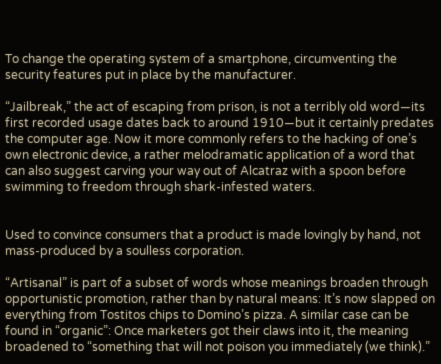To change the operating system of a smartphone, circumventing the security features put in place by the manufacturer.

“Jailbreak,” the act of escaping from prison, is not a terribly old word—its first recorded usage dates back to around 1910—but it certainly predates the computer age. Now it more commonly refers to the hacking of one’s own electronic device, a rather melodramatic application of a word that can also suggest carving your way out of Alcatraz with a spoon before swimming to freedom through shark-infested waters.


Used to convince consumers that a product is made lovingly by hand, not mass-produced by a soulless corporation.

“Artisanal” is part of a subset of words whose meanings broaden through opportunistic promotion, rather than by natural means: It’s now slapped on everything from Tostitos chips to Domino’s pizza. A similar case can be found in “organic”: Once marketers got their claws into it, the meaning broadened to “something that will not poison you immediately (we think).”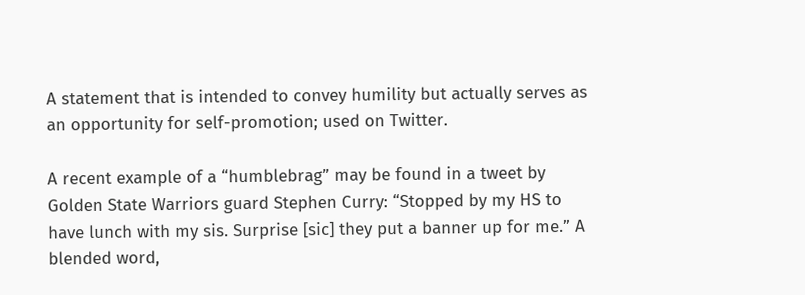A statement that is intended to convey humility but actually serves as an opportunity for self-promotion; used on Twitter.

A recent example of a “humblebrag” may be found in a tweet by Golden State Warriors guard Stephen Curry: “Stopped by my HS to have lunch with my sis. Surprise [sic] they put a banner up for me.” A blended word,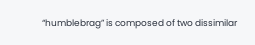“humblebrag” is composed of two dissimilar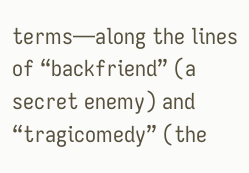terms—along the lines of “backfriend” (a secret enemy) and “tragicomedy” (the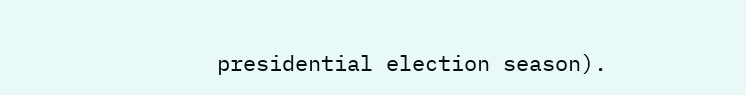presidential election season).